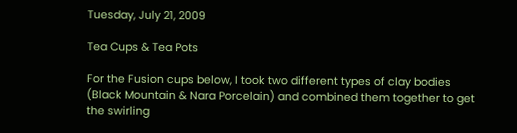Tuesday, July 21, 2009

Tea Cups & Tea Pots

For the Fusion cups below, I took two different types of clay bodies (Black Mountain & Nara Porcelain) and combined them together to get the swirling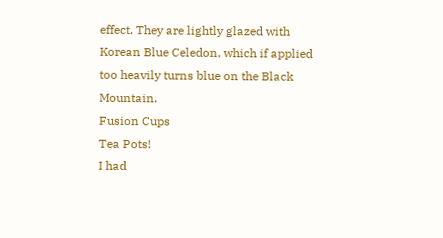effect. They are lightly glazed with Korean Blue Celedon, which if applied too heavily turns blue on the Black Mountain.
Fusion Cups
Tea Pots!
I had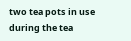two tea pots in use during the tea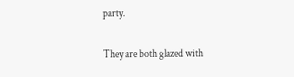party.

They are both glazed with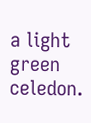a light green celedon.